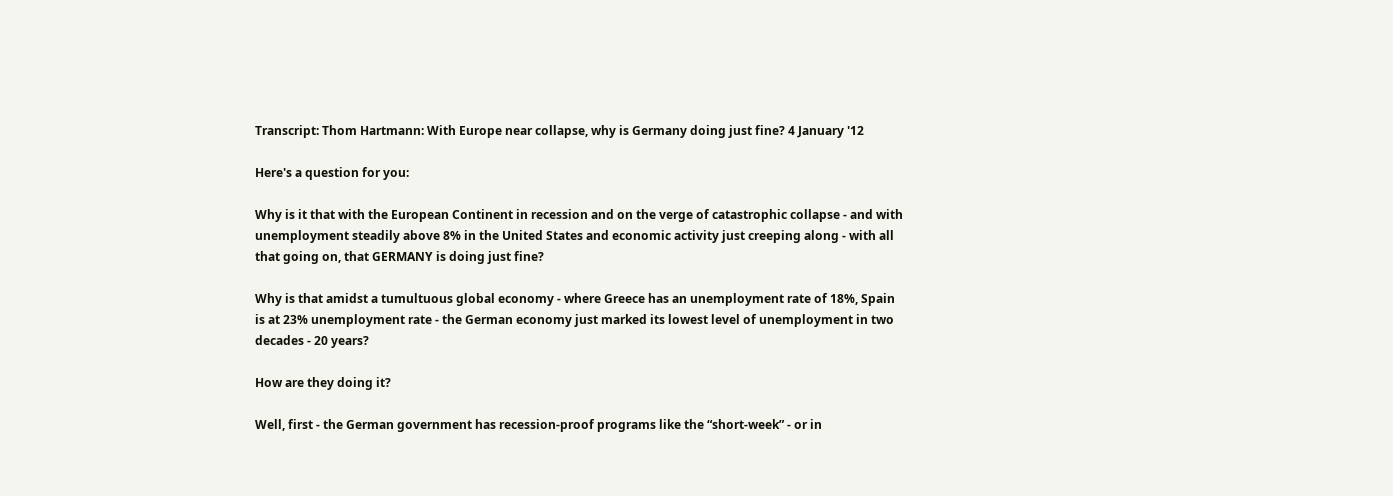Transcript: Thom Hartmann: With Europe near collapse, why is Germany doing just fine? 4 January '12

Here's a question for you:

Why is it that with the European Continent in recession and on the verge of catastrophic collapse - and with unemployment steadily above 8% in the United States and economic activity just creeping along - with all that going on, that GERMANY is doing just fine?

Why is that amidst a tumultuous global economy - where Greece has an unemployment rate of 18%, Spain is at 23% unemployment rate - the German economy just marked its lowest level of unemployment in two decades - 20 years?

How are they doing it?

Well, first - the German government has recession-proof programs like the “short-week” - or in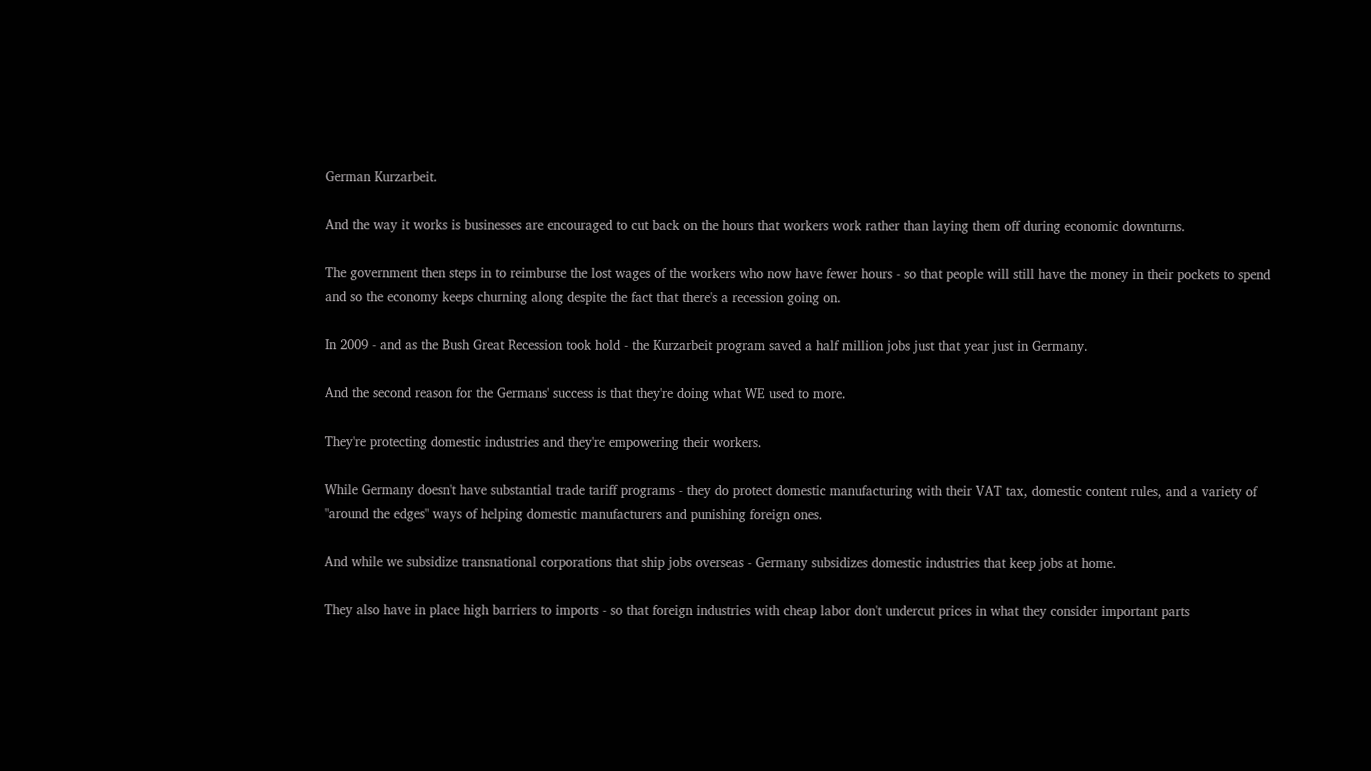German Kurzarbeit.

And the way it works is businesses are encouraged to cut back on the hours that workers work rather than laying them off during economic downturns.

The government then steps in to reimburse the lost wages of the workers who now have fewer hours - so that people will still have the money in their pockets to spend and so the economy keeps churning along despite the fact that there's a recession going on.

In 2009 - and as the Bush Great Recession took hold - the Kurzarbeit program saved a half million jobs just that year just in Germany.

And the second reason for the Germans' success is that they're doing what WE used to more.

They're protecting domestic industries and they're empowering their workers.

While Germany doesn't have substantial trade tariff programs - they do protect domestic manufacturing with their VAT tax, domestic content rules, and a variety of "around the edges" ways of helping domestic manufacturers and punishing foreign ones.

And while we subsidize transnational corporations that ship jobs overseas - Germany subsidizes domestic industries that keep jobs at home.

They also have in place high barriers to imports - so that foreign industries with cheap labor don't undercut prices in what they consider important parts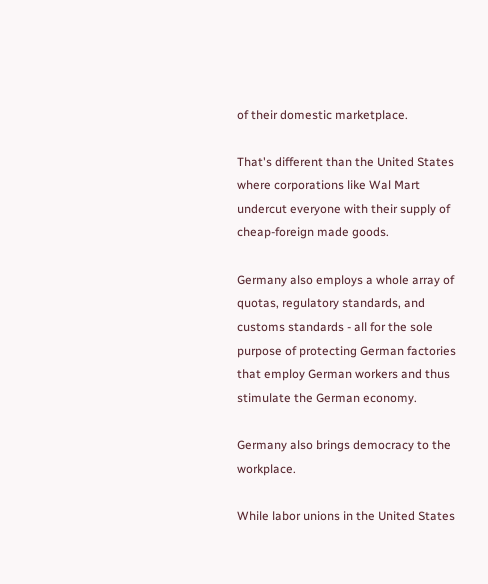of their domestic marketplace.

That's different than the United States where corporations like Wal Mart undercut everyone with their supply of cheap-foreign made goods.

Germany also employs a whole array of quotas, regulatory standards, and customs standards - all for the sole purpose of protecting German factories that employ German workers and thus stimulate the German economy.

Germany also brings democracy to the workplace.

While labor unions in the United States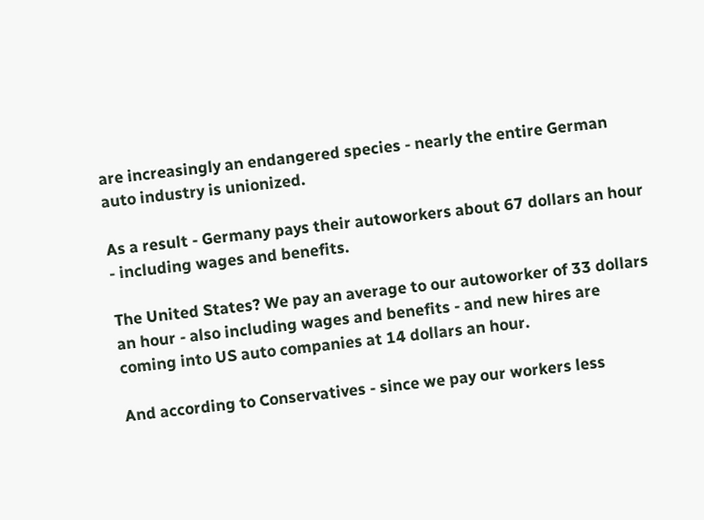are increasingly an endangered species - nearly the entire German auto industry is unionized.

As a result - Germany pays their autoworkers about 67 dollars an hour - including wages and benefits.

The United States? We pay an average to our autoworker of 33 dollars an hour - also including wages and benefits - and new hires are coming into US auto companies at 14 dollars an hour.

And according to Conservatives - since we pay our workers less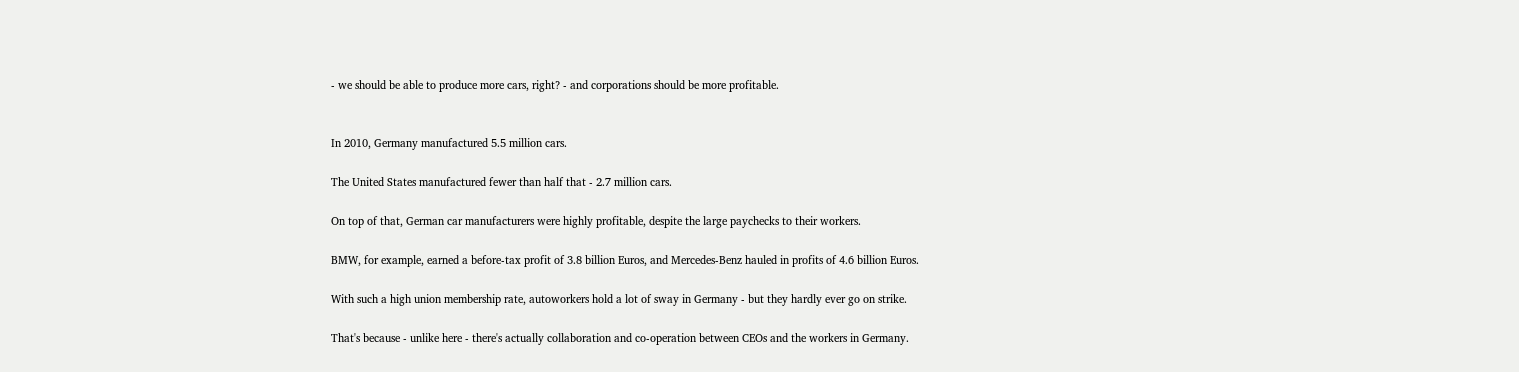- we should be able to produce more cars, right? - and corporations should be more profitable.


In 2010, Germany manufactured 5.5 million cars.

The United States manufactured fewer than half that - 2.7 million cars.

On top of that, German car manufacturers were highly profitable, despite the large paychecks to their workers.

BMW, for example, earned a before-tax profit of 3.8 billion Euros, and Mercedes-Benz hauled in profits of 4.6 billion Euros.

With such a high union membership rate, autoworkers hold a lot of sway in Germany - but they hardly ever go on strike.

That's because - unlike here - there's actually collaboration and co-operation between CEOs and the workers in Germany.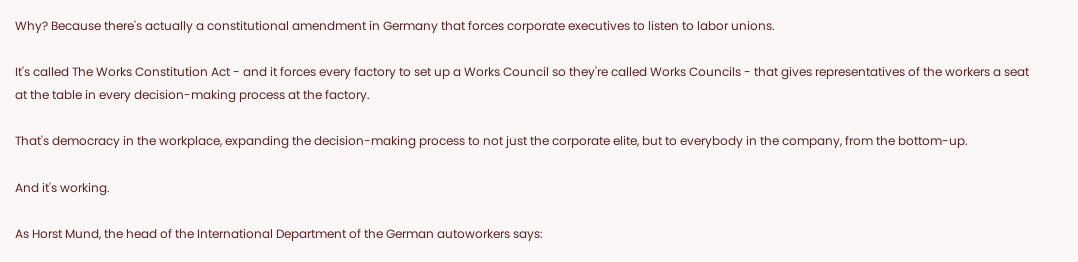Why? Because there's actually a constitutional amendment in Germany that forces corporate executives to listen to labor unions.

It's called The Works Constitution Act - and it forces every factory to set up a Works Council so they're called Works Councils - that gives representatives of the workers a seat at the table in every decision-making process at the factory.

That's democracy in the workplace, expanding the decision-making process to not just the corporate elite, but to everybody in the company, from the bottom-up.

And it's working.

As Horst Mund, the head of the International Department of the German autoworkers says: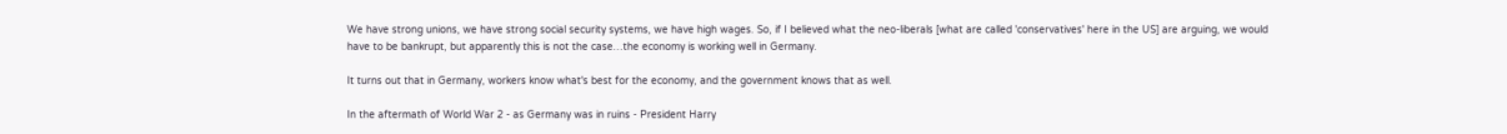We have strong unions, we have strong social security systems, we have high wages. So, if I believed what the neo-liberals [what are called 'conservatives' here in the US] are arguing, we would have to be bankrupt, but apparently this is not the case…the economy is working well in Germany.

It turns out that in Germany, workers know what's best for the economy, and the government knows that as well.

In the aftermath of World War 2 - as Germany was in ruins - President Harry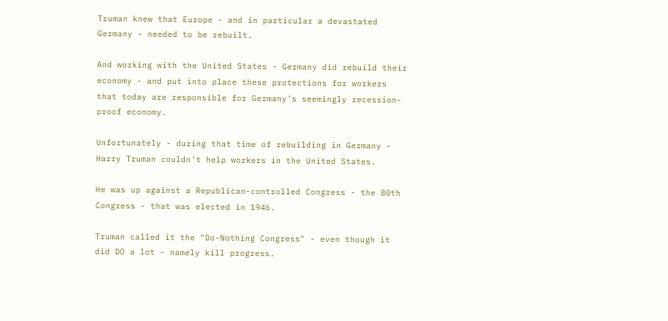Truman knew that Europe - and in particular a devastated Germany - needed to be rebuilt.

And working with the United States - Germany did rebuild their economy - and put into place these protections for workers that today are responsible for Germany's seemingly recession-proof economy.

Unfortunately - during that time of rebuilding in Germany - Harry Truman couldn't help workers in the United States.

He was up against a Republican-controlled Congress - the 80th Congress - that was elected in 1946.

Truman called it the "Do-Nothing Congress" - even though it did DO a lot - namely kill progress.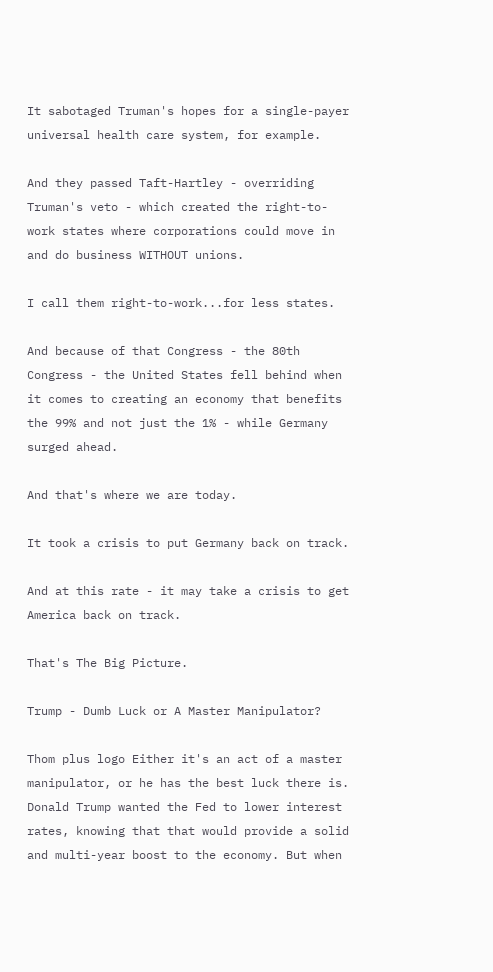It sabotaged Truman's hopes for a single-payer universal health care system, for example.

And they passed Taft-Hartley - overriding Truman's veto - which created the right-to-work states where corporations could move in and do business WITHOUT unions.

I call them right-to-work...for less states.

And because of that Congress - the 80th Congress - the United States fell behind when it comes to creating an economy that benefits the 99% and not just the 1% - while Germany surged ahead.

And that's where we are today.

It took a crisis to put Germany back on track.

And at this rate - it may take a crisis to get America back on track.

That's The Big Picture.

Trump - Dumb Luck or A Master Manipulator?

Thom plus logo Either it's an act of a master manipulator, or he has the best luck there is. Donald Trump wanted the Fed to lower interest rates, knowing that that would provide a solid and multi-year boost to the economy. But when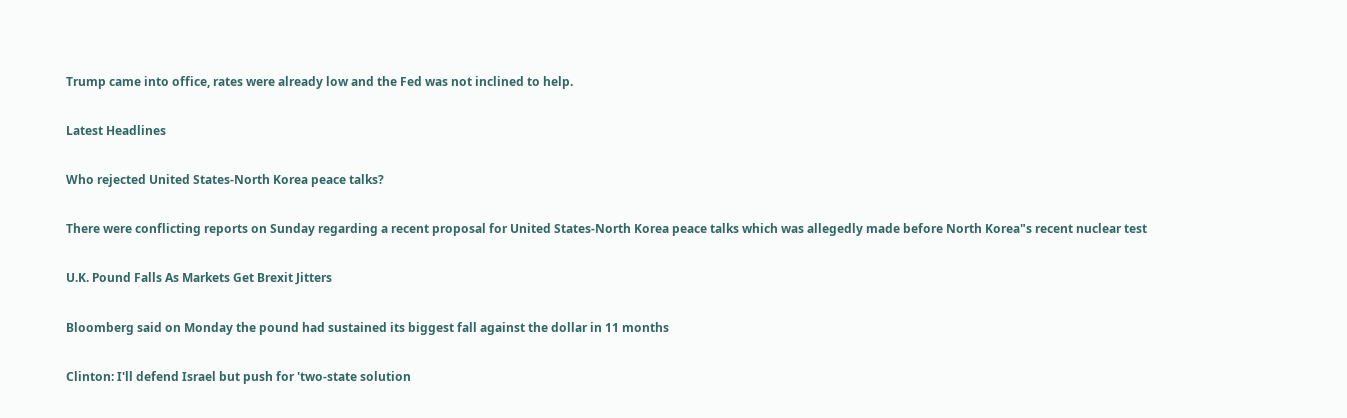Trump came into office, rates were already low and the Fed was not inclined to help.

Latest Headlines

Who rejected United States-North Korea peace talks?

There were conflicting reports on Sunday regarding a recent proposal for United States-North Korea peace talks which was allegedly made before North Korea"s recent nuclear test

U.K. Pound Falls As Markets Get Brexit Jitters

Bloomberg said on Monday the pound had sustained its biggest fall against the dollar in 11 months

Clinton: I'll defend Israel but push for 'two-state solution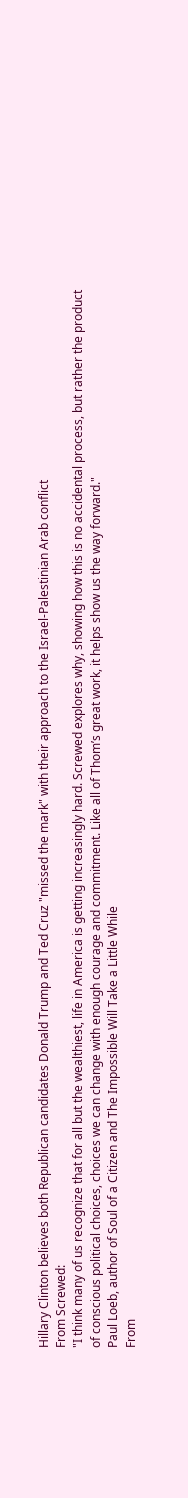Hillary Clinton believes both Republican candidates Donald Trump and Ted Cruz "missed the mark" with their approach to the Israel-Palestinian Arab conflict
From Screwed:
"I think many of us recognize that for all but the wealthiest, life in America is getting increasingly hard. Screwed explores why, showing how this is no accidental process, but rather the product of conscious political choices, choices we can change with enough courage and commitment. Like all of Thom’s great work, it helps show us the way forward."
Paul Loeb, author of Soul of a Citizen and The Impossible Will Take a Little While
From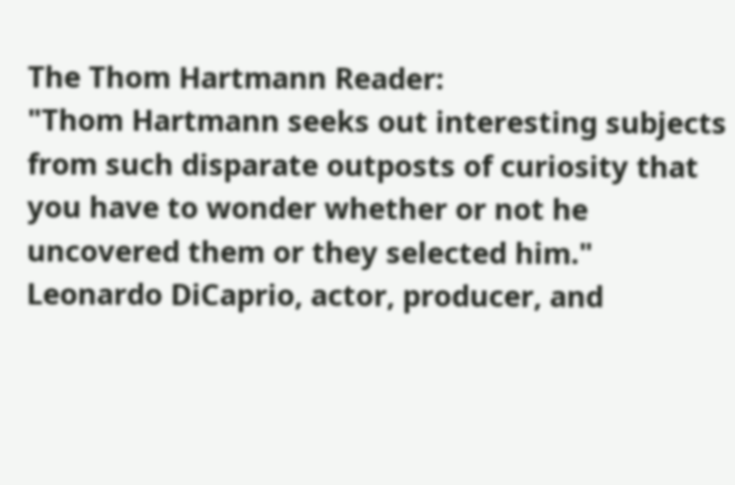The Thom Hartmann Reader:
"Thom Hartmann seeks out interesting subjects from such disparate outposts of curiosity that you have to wonder whether or not he uncovered them or they selected him."
Leonardo DiCaprio, actor, producer, and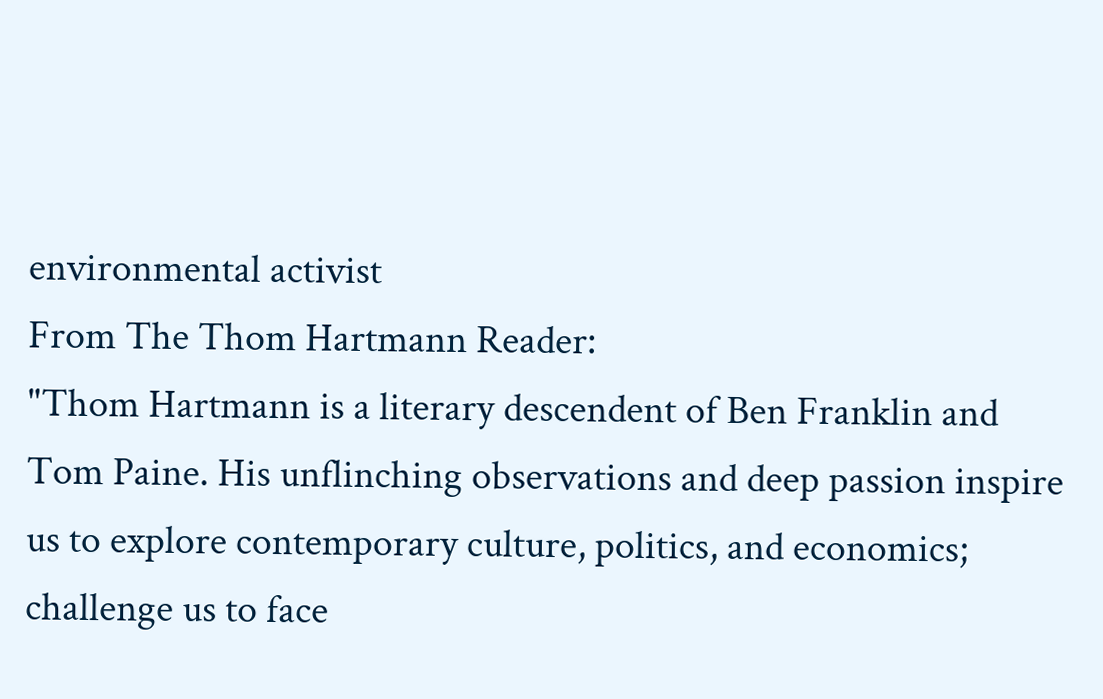environmental activist
From The Thom Hartmann Reader:
"Thom Hartmann is a literary descendent of Ben Franklin and Tom Paine. His unflinching observations and deep passion inspire us to explore contemporary culture, politics, and economics; challenge us to face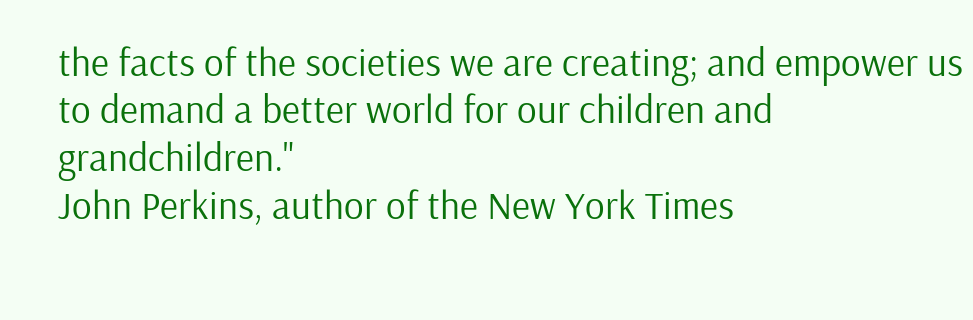the facts of the societies we are creating; and empower us to demand a better world for our children and grandchildren."
John Perkins, author of the New York Times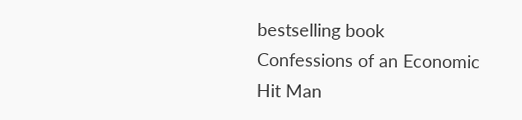bestselling book Confessions of an Economic Hit Man